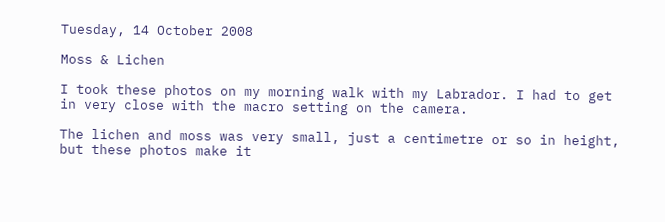Tuesday, 14 October 2008

Moss & Lichen

I took these photos on my morning walk with my Labrador. I had to get in very close with the macro setting on the camera.

The lichen and moss was very small, just a centimetre or so in height, but these photos make it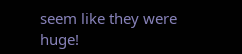seem like they were huge!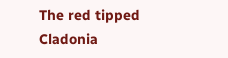The red tipped Cladonia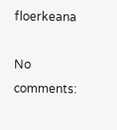floerkeana

No comments: